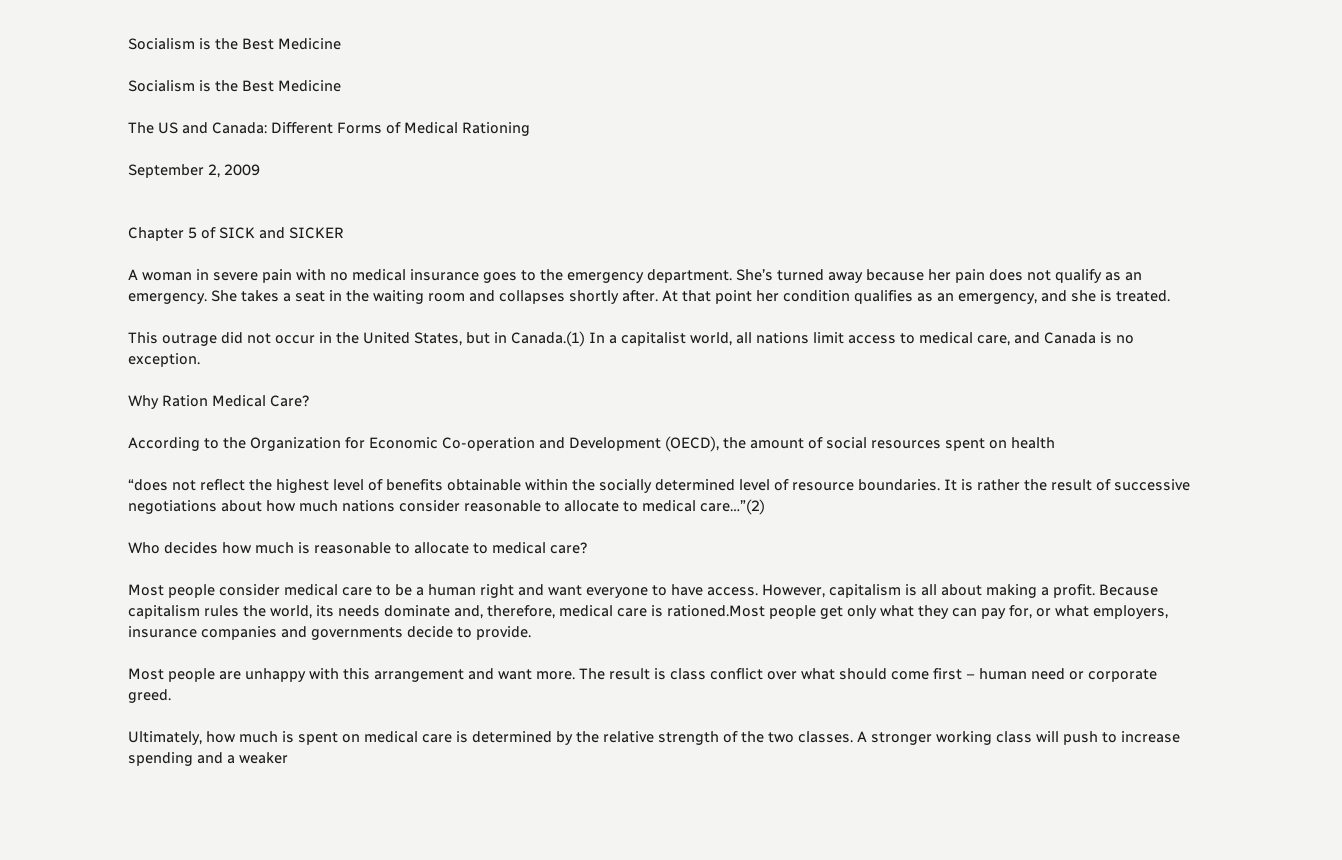Socialism is the Best Medicine

Socialism is the Best Medicine

The US and Canada: Different Forms of Medical Rationing

September 2, 2009


Chapter 5 of SICK and SICKER

A woman in severe pain with no medical insurance goes to the emergency department. She’s turned away because her pain does not qualify as an emergency. She takes a seat in the waiting room and collapses shortly after. At that point her condition qualifies as an emergency, and she is treated.

This outrage did not occur in the United States, but in Canada.(1) In a capitalist world, all nations limit access to medical care, and Canada is no exception.

Why Ration Medical Care?

According to the Organization for Economic Co-operation and Development (OECD), the amount of social resources spent on health

“does not reflect the highest level of benefits obtainable within the socially determined level of resource boundaries. It is rather the result of successive  negotiations about how much nations consider reasonable to allocate to medical care…”(2)

Who decides how much is reasonable to allocate to medical care?

Most people consider medical care to be a human right and want everyone to have access. However, capitalism is all about making a profit. Because capitalism rules the world, its needs dominate and, therefore, medical care is rationed.Most people get only what they can pay for, or what employers, insurance companies and governments decide to provide.

Most people are unhappy with this arrangement and want more. The result is class conflict over what should come first – human need or corporate greed.

Ultimately, how much is spent on medical care is determined by the relative strength of the two classes. A stronger working class will push to increase spending and a weaker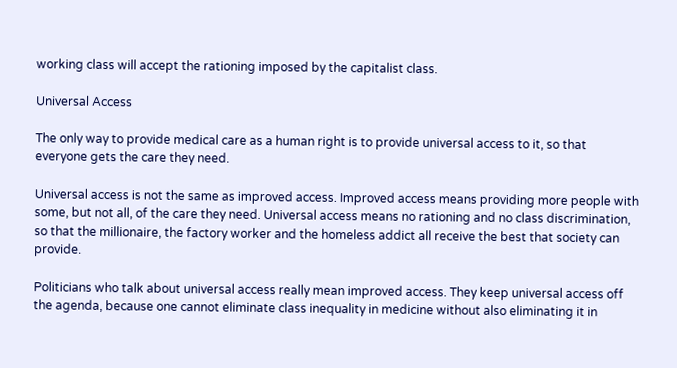working class will accept the rationing imposed by the capitalist class.

Universal Access

The only way to provide medical care as a human right is to provide universal access to it, so that everyone gets the care they need.

Universal access is not the same as improved access. Improved access means providing more people with some, but not all, of the care they need. Universal access means no rationing and no class discrimination, so that the millionaire, the factory worker and the homeless addict all receive the best that society can provide.

Politicians who talk about universal access really mean improved access. They keep universal access off the agenda, because one cannot eliminate class inequality in medicine without also eliminating it in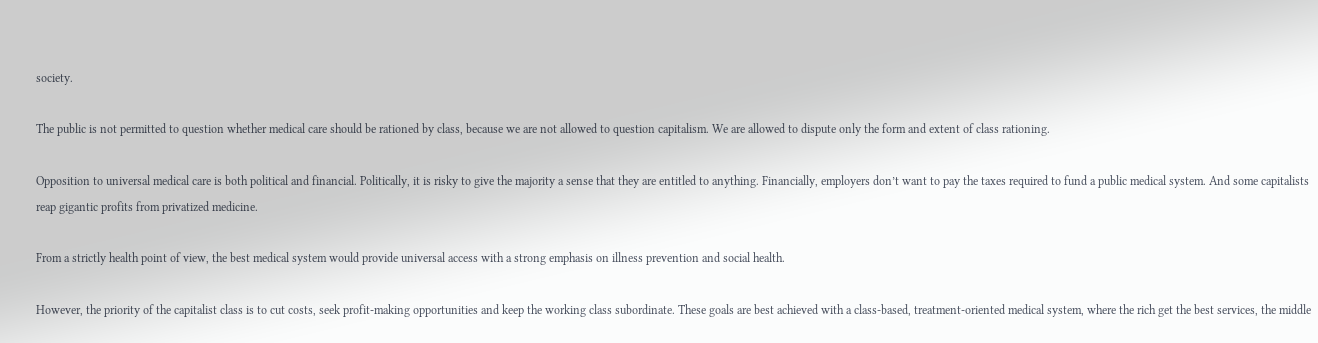society.

The public is not permitted to question whether medical care should be rationed by class, because we are not allowed to question capitalism. We are allowed to dispute only the form and extent of class rationing.

Opposition to universal medical care is both political and financial. Politically, it is risky to give the majority a sense that they are entitled to anything. Financially, employers don’t want to pay the taxes required to fund a public medical system. And some capitalists reap gigantic profits from privatized medicine.

From a strictly health point of view, the best medical system would provide universal access with a strong emphasis on illness prevention and social health.

However, the priority of the capitalist class is to cut costs, seek profit-making opportunities and keep the working class subordinate. These goals are best achieved with a class-based, treatment-oriented medical system, where the rich get the best services, the middle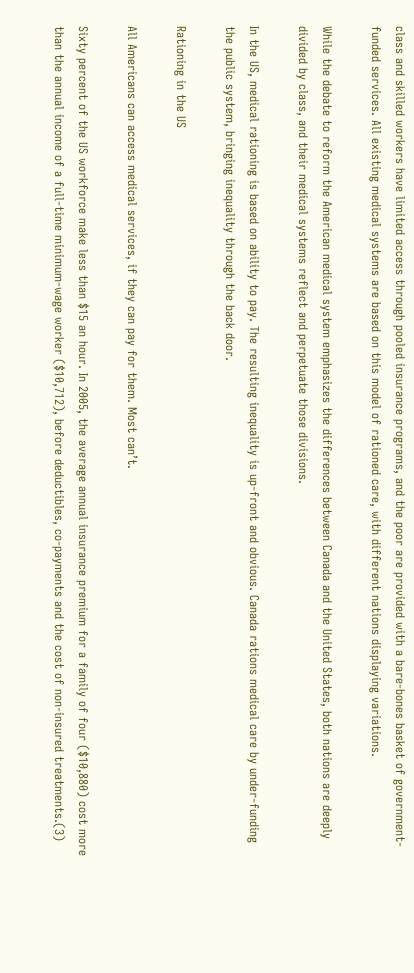class and skilled workers have limited access through pooled insurance programs, and the poor are provided with a bare-bones basket of government-funded services. All existing medical systems are based on this model of rationed care, with different nations displaying variations.

While the debate to reform the American medical system emphasizes the differences between Canada and the United States, both nations are deeply divided by class, and their medical systems reflect and perpetuate those divisions.

In the US, medical rationing is based on ability to pay. The resulting inequality is up-front and obvious. Canada rations medical care by under-funding the public system, bringing inequality through the back door.

Rationing in the US

All Americans can access medical services, if they can pay for them. Most can’t.

Sixty percent of the US workforce make less than $15 an hour. In 2005, the average annual insurance premium for a family of four ($10,880) cost more than the annual income of a full-time minimum-wage worker ($10,712), before deductibles, co-payments and the cost of non-insured treatments.(3)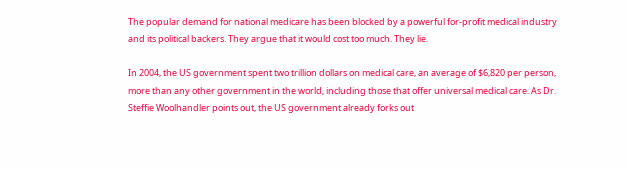The popular demand for national medicare has been blocked by a powerful for-profit medical industry and its political backers. They argue that it would cost too much. They lie.

In 2004, the US government spent two trillion dollars on medical care, an average of $6,820 per person, more than any other government in the world, including those that offer universal medical care. As Dr. Steffie Woolhandler points out, the US government already forks out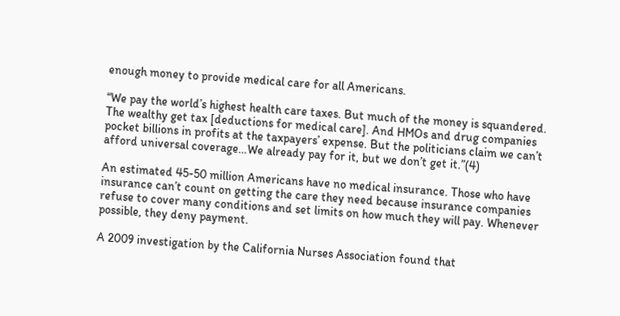enough money to provide medical care for all Americans.

“We pay the world’s highest health care taxes. But much of the money is squandered. The wealthy get tax [deductions for medical care]. And HMOs and drug companies pocket billions in profits at the taxpayers’ expense. But the politicians claim we can’t afford universal coverage…We already pay for it, but we don’t get it.”(4)

An estimated 45-50 million Americans have no medical insurance. Those who have insurance can’t count on getting the care they need because insurance companies refuse to cover many conditions and set limits on how much they will pay. Whenever possible, they deny payment.

A 2009 investigation by the California Nurses Association found that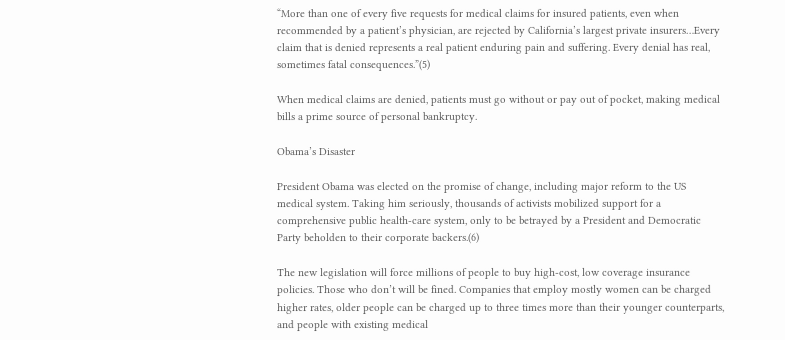“More than one of every five requests for medical claims for insured patients, even when recommended by a patient’s physician, are rejected by California’s largest private insurers…Every claim that is denied represents a real patient enduring pain and suffering. Every denial has real, sometimes fatal consequences.”(5)

When medical claims are denied, patients must go without or pay out of pocket, making medical bills a prime source of personal bankruptcy.

Obama’s Disaster

President Obama was elected on the promise of change, including major reform to the US medical system. Taking him seriously, thousands of activists mobilized support for a comprehensive public health-care system, only to be betrayed by a President and Democratic Party beholden to their corporate backers.(6)

The new legislation will force millions of people to buy high-cost, low coverage insurance policies. Those who don’t will be fined. Companies that employ mostly women can be charged higher rates, older people can be charged up to three times more than their younger counterparts, and people with existing medical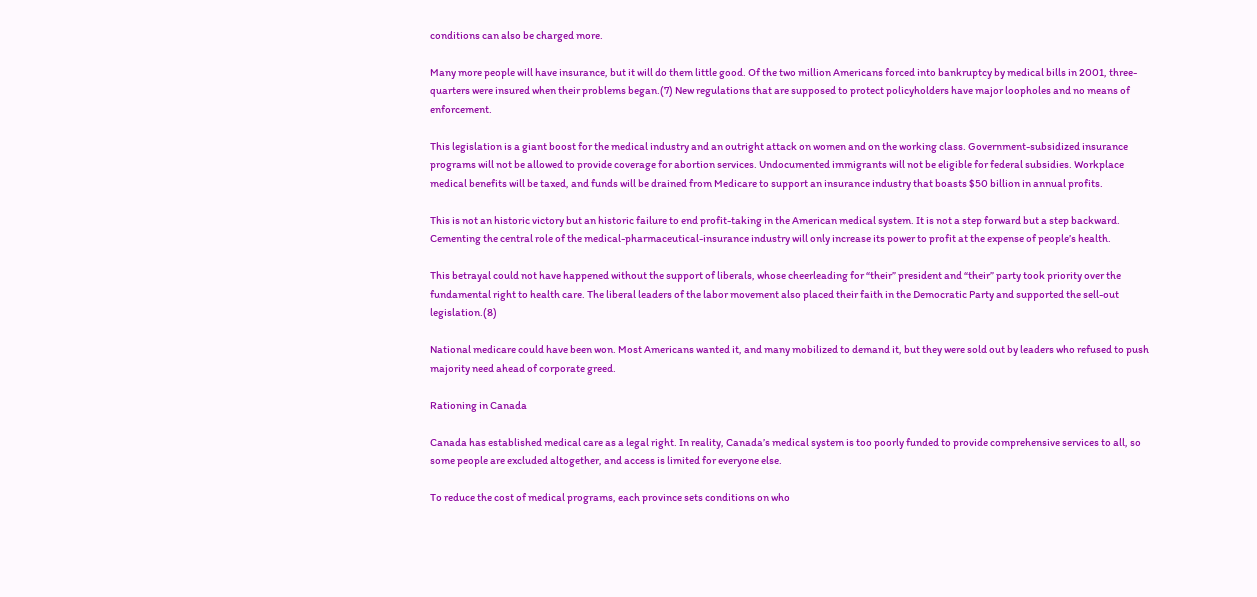conditions can also be charged more.

Many more people will have insurance, but it will do them little good. Of the two million Americans forced into bankruptcy by medical bills in 2001, three-quarters were insured when their problems began.(7) New regulations that are supposed to protect policyholders have major loopholes and no means of enforcement.

This legislation is a giant boost for the medical industry and an outright attack on women and on the working class. Government-subsidized insurance programs will not be allowed to provide coverage for abortion services. Undocumented immigrants will not be eligible for federal subsidies. Workplace medical benefits will be taxed, and funds will be drained from Medicare to support an insurance industry that boasts $50 billion in annual profits.

This is not an historic victory but an historic failure to end profit-taking in the American medical system. It is not a step forward but a step backward. Cementing the central role of the medical-pharmaceutical-insurance industry will only increase its power to profit at the expense of people’s health.

This betrayal could not have happened without the support of liberals, whose cheerleading for “their” president and “their” party took priority over the fundamental right to health care. The liberal leaders of the labor movement also placed their faith in the Democratic Party and supported the sell-out legislation.(8)

National medicare could have been won. Most Americans wanted it, and many mobilized to demand it, but they were sold out by leaders who refused to push majority need ahead of corporate greed.

Rationing in Canada

Canada has established medical care as a legal right. In reality, Canada’s medical system is too poorly funded to provide comprehensive services to all, so some people are excluded altogether, and access is limited for everyone else.

To reduce the cost of medical programs, each province sets conditions on who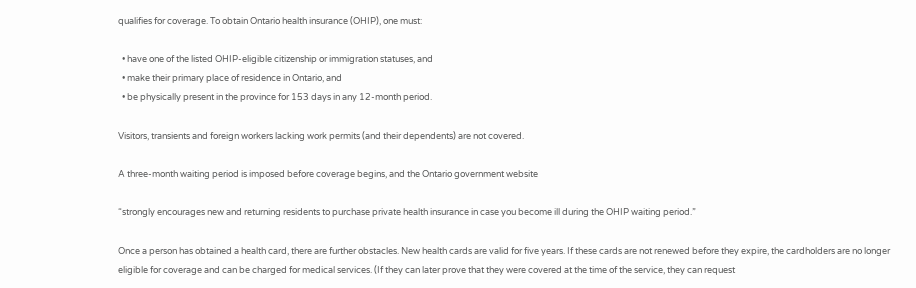qualifies for coverage. To obtain Ontario health insurance (OHIP), one must:

  • have one of the listed OHIP-eligible citizenship or immigration statuses, and
  • make their primary place of residence in Ontario, and
  • be physically present in the province for 153 days in any 12-month period.

Visitors, transients and foreign workers lacking work permits (and their dependents) are not covered.

A three-month waiting period is imposed before coverage begins, and the Ontario government website

“strongly encourages new and returning residents to purchase private health insurance in case you become ill during the OHIP waiting period.”

Once a person has obtained a health card, there are further obstacles. New health cards are valid for five years. If these cards are not renewed before they expire, the cardholders are no longer eligible for coverage and can be charged for medical services. (If they can later prove that they were covered at the time of the service, they can request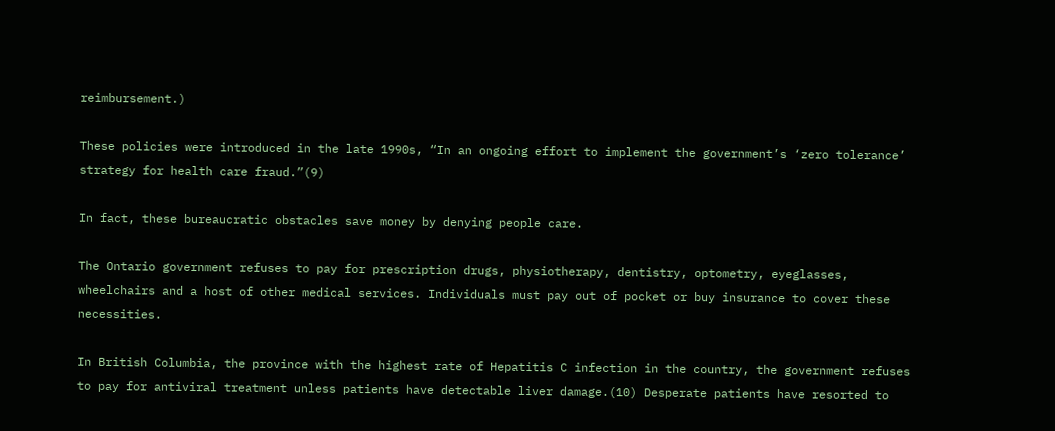reimbursement.)

These policies were introduced in the late 1990s, “In an ongoing effort to implement the government’s ‘zero tolerance’ strategy for health care fraud.”(9)

In fact, these bureaucratic obstacles save money by denying people care.

The Ontario government refuses to pay for prescription drugs, physiotherapy, dentistry, optometry, eyeglasses, wheelchairs and a host of other medical services. Individuals must pay out of pocket or buy insurance to cover these necessities.

In British Columbia, the province with the highest rate of Hepatitis C infection in the country, the government refuses to pay for antiviral treatment unless patients have detectable liver damage.(10) Desperate patients have resorted to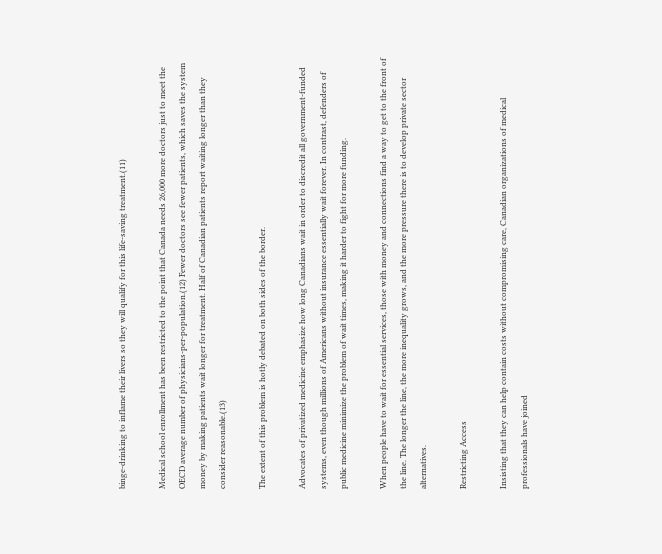binge-drinking to inflame their livers so they will qualify for this life-saving treatment.(11)

Medical school enrollment has been restricted to the point that Canada needs 26,000 more doctors just to meet the OECD average number of physicians-per-population.(12) Fewer doctors see fewer patients, which saves the system money by making patients wait longer for treatment. Half of Canadian patients report waiting longer than they consider reasonable.(13)

The extent of this problem is hotly debated on both sides of the border.

Advocates of privatized medicine emphasize how long Canadians wait in order to discredit all government-funded systems, even though millions of Americans without insurance essentially wait forever. In contrast, defenders of public medicine minimize the problem of wait times, making it harder to fight for more funding.

When people have to wait for essential services, those with money and connections find a way to get to the front of the line. The longer the line, the more inequality grows, and the more pressure there is to develop private sector alternatives.

Restricting Access

Insisting that they can help contain costs without compromising care, Canadian organizations of medical professionals have joined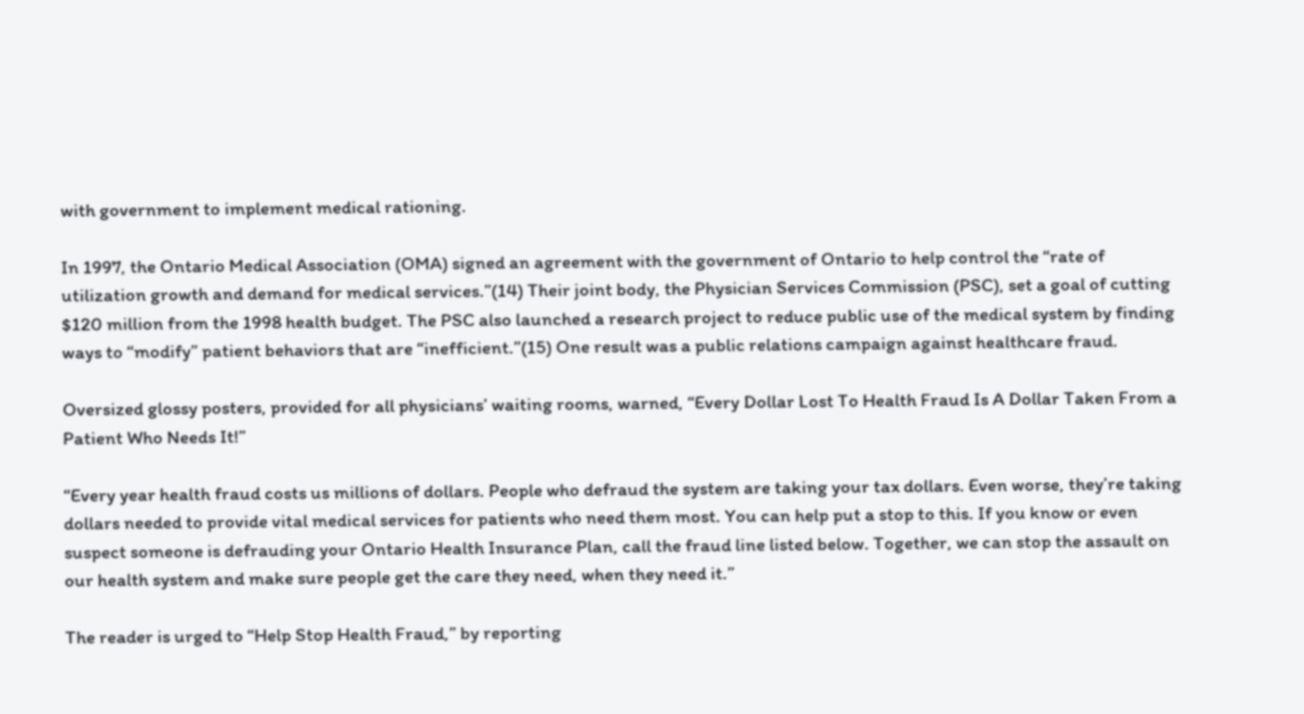with government to implement medical rationing.

In 1997, the Ontario Medical Association (OMA) signed an agreement with the government of Ontario to help control the “rate of utilization growth and demand for medical services.”(14) Their joint body, the Physician Services Commission (PSC), set a goal of cutting $120 million from the 1998 health budget. The PSC also launched a research project to reduce public use of the medical system by finding ways to “modify” patient behaviors that are “inefficient.”(15) One result was a public relations campaign against healthcare fraud.

Oversized glossy posters, provided for all physicians’ waiting rooms, warned, “Every Dollar Lost To Health Fraud Is A Dollar Taken From a Patient Who Needs It!”

“Every year health fraud costs us millions of dollars. People who defraud the system are taking your tax dollars. Even worse, they’re taking dollars needed to provide vital medical services for patients who need them most. You can help put a stop to this. If you know or even suspect someone is defrauding your Ontario Health Insurance Plan, call the fraud line listed below. Together, we can stop the assault on our health system and make sure people get the care they need, when they need it.”

The reader is urged to “Help Stop Health Fraud,” by reporting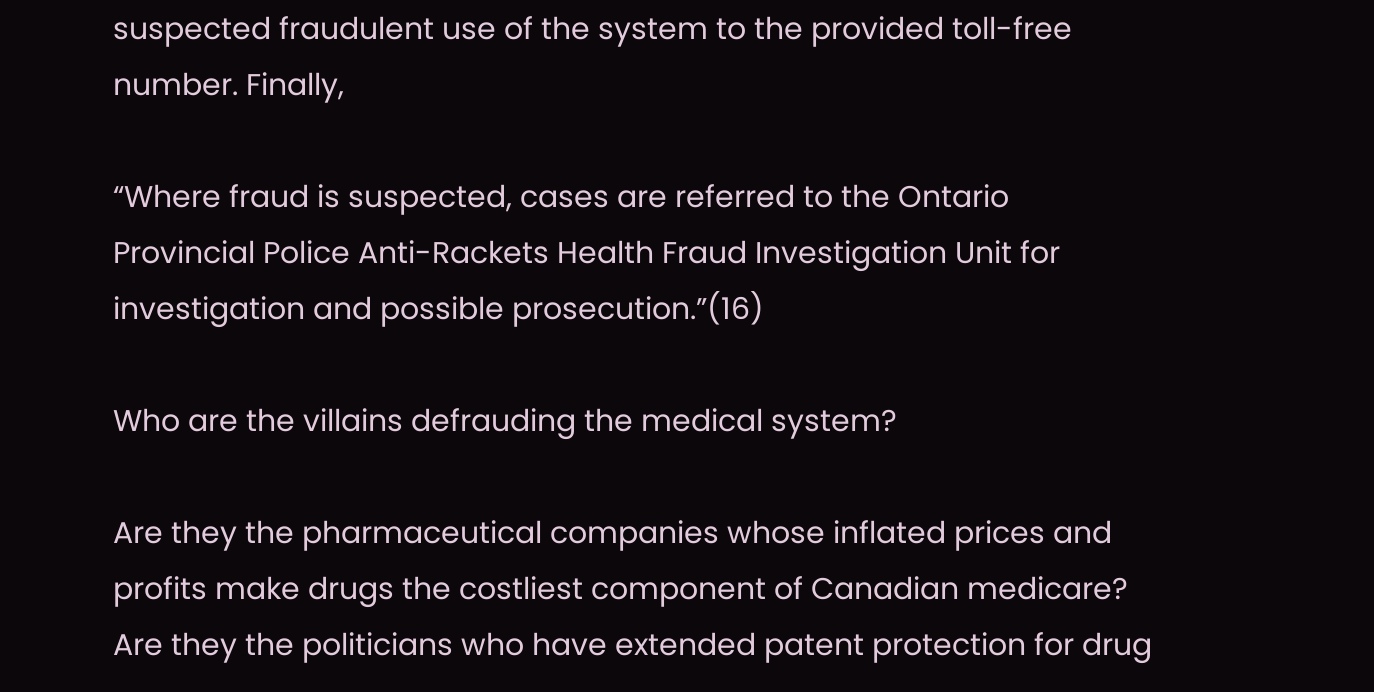suspected fraudulent use of the system to the provided toll-free number. Finally,

“Where fraud is suspected, cases are referred to the Ontario Provincial Police Anti-Rackets Health Fraud Investigation Unit for investigation and possible prosecution.”(16)

Who are the villains defrauding the medical system?

Are they the pharmaceutical companies whose inflated prices and profits make drugs the costliest component of Canadian medicare? Are they the politicians who have extended patent protection for drug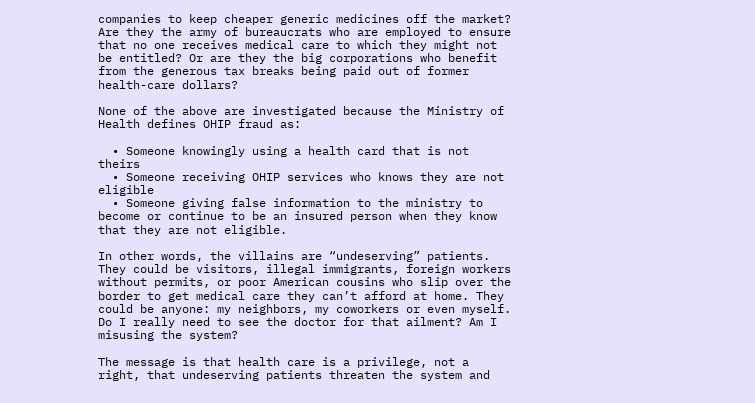companies to keep cheaper generic medicines off the market? Are they the army of bureaucrats who are employed to ensure that no one receives medical care to which they might not be entitled? Or are they the big corporations who benefit from the generous tax breaks being paid out of former health-care dollars?

None of the above are investigated because the Ministry of Health defines OHIP fraud as:

  • Someone knowingly using a health card that is not theirs
  • Someone receiving OHIP services who knows they are not eligible
  • Someone giving false information to the ministry to become or continue to be an insured person when they know that they are not eligible.

In other words, the villains are “undeserving” patients. They could be visitors, illegal immigrants, foreign workers without permits, or poor American cousins who slip over the border to get medical care they can’t afford at home. They could be anyone: my neighbors, my coworkers or even myself. Do I really need to see the doctor for that ailment? Am I misusing the system?

The message is that health care is a privilege, not a right, that undeserving patients threaten the system and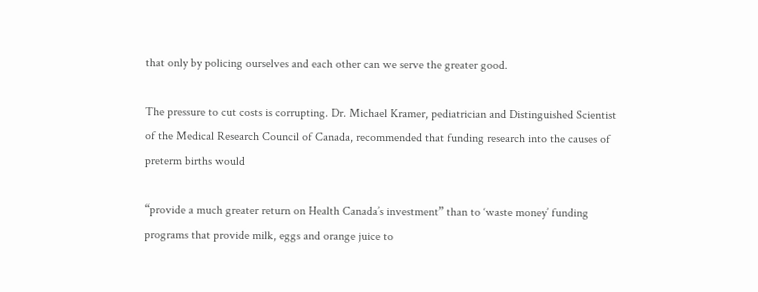that only by policing ourselves and each other can we serve the greater good.

The pressure to cut costs is corrupting. Dr. Michael Kramer, pediatrician and Distinguished Scientist of the Medical Research Council of Canada, recommended that funding research into the causes of preterm births would

“provide a much greater return on Health Canada’s investment” than to ‘waste money’ funding programs that provide milk, eggs and orange juice to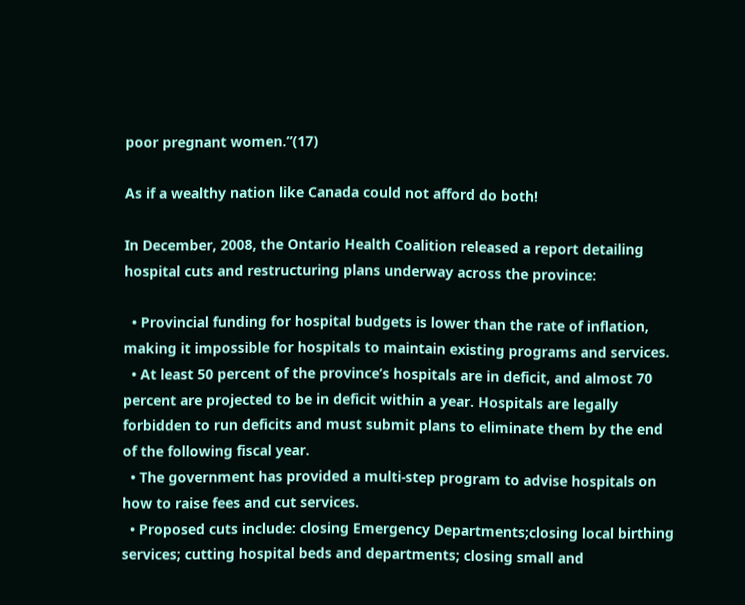poor pregnant women.”(17)

As if a wealthy nation like Canada could not afford do both!

In December, 2008, the Ontario Health Coalition released a report detailing hospital cuts and restructuring plans underway across the province:

  • Provincial funding for hospital budgets is lower than the rate of inflation, making it impossible for hospitals to maintain existing programs and services.
  • At least 50 percent of the province’s hospitals are in deficit, and almost 70 percent are projected to be in deficit within a year. Hospitals are legally forbidden to run deficits and must submit plans to eliminate them by the end of the following fiscal year.
  • The government has provided a multi-step program to advise hospitals on how to raise fees and cut services.
  • Proposed cuts include: closing Emergency Departments;closing local birthing services; cutting hospital beds and departments; closing small and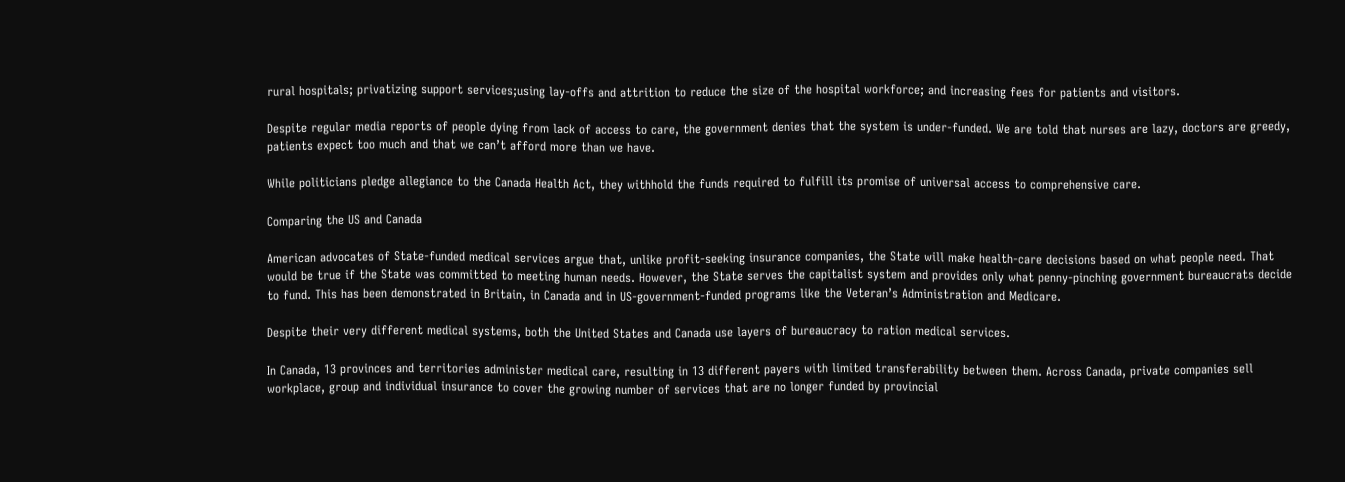rural hospitals; privatizing support services;using lay-offs and attrition to reduce the size of the hospital workforce; and increasing fees for patients and visitors.

Despite regular media reports of people dying from lack of access to care, the government denies that the system is under-funded. We are told that nurses are lazy, doctors are greedy, patients expect too much and that we can’t afford more than we have.

While politicians pledge allegiance to the Canada Health Act, they withhold the funds required to fulfill its promise of universal access to comprehensive care.

Comparing the US and Canada

American advocates of State-funded medical services argue that, unlike profit-seeking insurance companies, the State will make health-care decisions based on what people need. That would be true if the State was committed to meeting human needs. However, the State serves the capitalist system and provides only what penny-pinching government bureaucrats decide to fund. This has been demonstrated in Britain, in Canada and in US-government-funded programs like the Veteran’s Administration and Medicare.

Despite their very different medical systems, both the United States and Canada use layers of bureaucracy to ration medical services.

In Canada, 13 provinces and territories administer medical care, resulting in 13 different payers with limited transferability between them. Across Canada, private companies sell workplace, group and individual insurance to cover the growing number of services that are no longer funded by provincial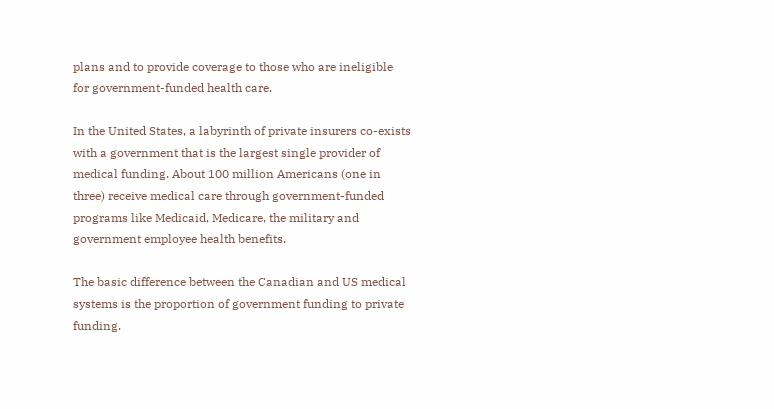plans and to provide coverage to those who are ineligible for government-funded health care.

In the United States, a labyrinth of private insurers co-exists with a government that is the largest single provider of medical funding. About 100 million Americans (one in three) receive medical care through government-funded programs like Medicaid, Medicare, the military and government employee health benefits.

The basic difference between the Canadian and US medical systems is the proportion of government funding to private funding.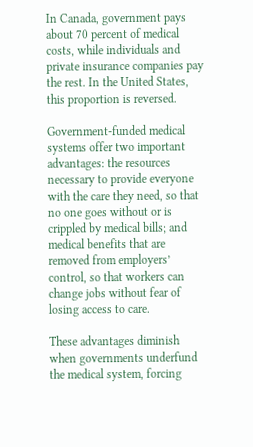In Canada, government pays about 70 percent of medical costs, while individuals and private insurance companies pay the rest. In the United States, this proportion is reversed.

Government-funded medical systems offer two important advantages: the resources necessary to provide everyone with the care they need, so that no one goes without or is crippled by medical bills; and medical benefits that are removed from employers’ control, so that workers can change jobs without fear of losing access to care.

These advantages diminish when governments underfund the medical system, forcing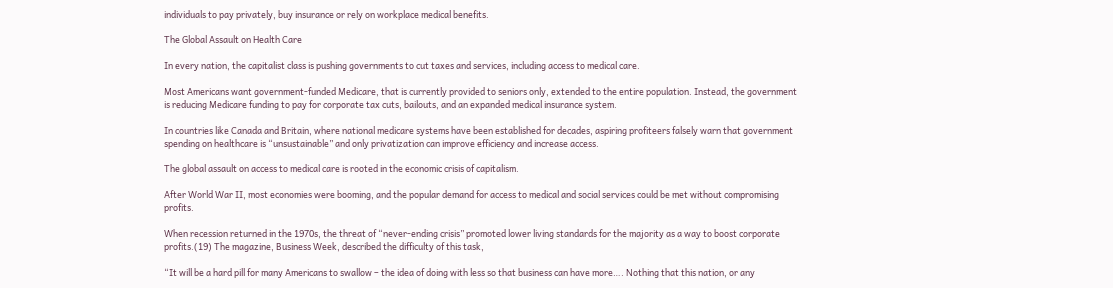individuals to pay privately, buy insurance or rely on workplace medical benefits.

The Global Assault on Health Care

In every nation, the capitalist class is pushing governments to cut taxes and services, including access to medical care.

Most Americans want government-funded Medicare, that is currently provided to seniors only, extended to the entire population. Instead, the government is reducing Medicare funding to pay for corporate tax cuts, bailouts, and an expanded medical insurance system.

In countries like Canada and Britain, where national medicare systems have been established for decades, aspiring profiteers falsely warn that government spending on healthcare is “unsustainable” and only privatization can improve efficiency and increase access.

The global assault on access to medical care is rooted in the economic crisis of capitalism.

After World War II, most economies were booming, and the popular demand for access to medical and social services could be met without compromising profits.

When recession returned in the 1970s, the threat of “never-ending crisis” promoted lower living standards for the majority as a way to boost corporate profits.(19) The magazine, Business Week, described the difficulty of this task,

“It will be a hard pill for many Americans to swallow – the idea of doing with less so that business can have more…. Nothing that this nation, or any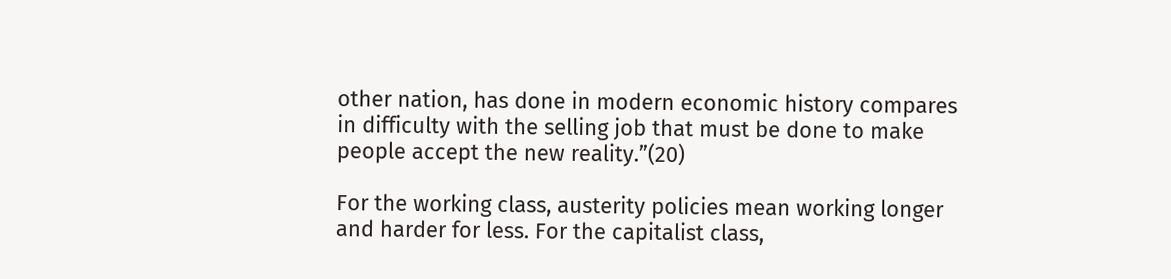other nation, has done in modern economic history compares in difficulty with the selling job that must be done to make people accept the new reality.”(20)

For the working class, austerity policies mean working longer and harder for less. For the capitalist class,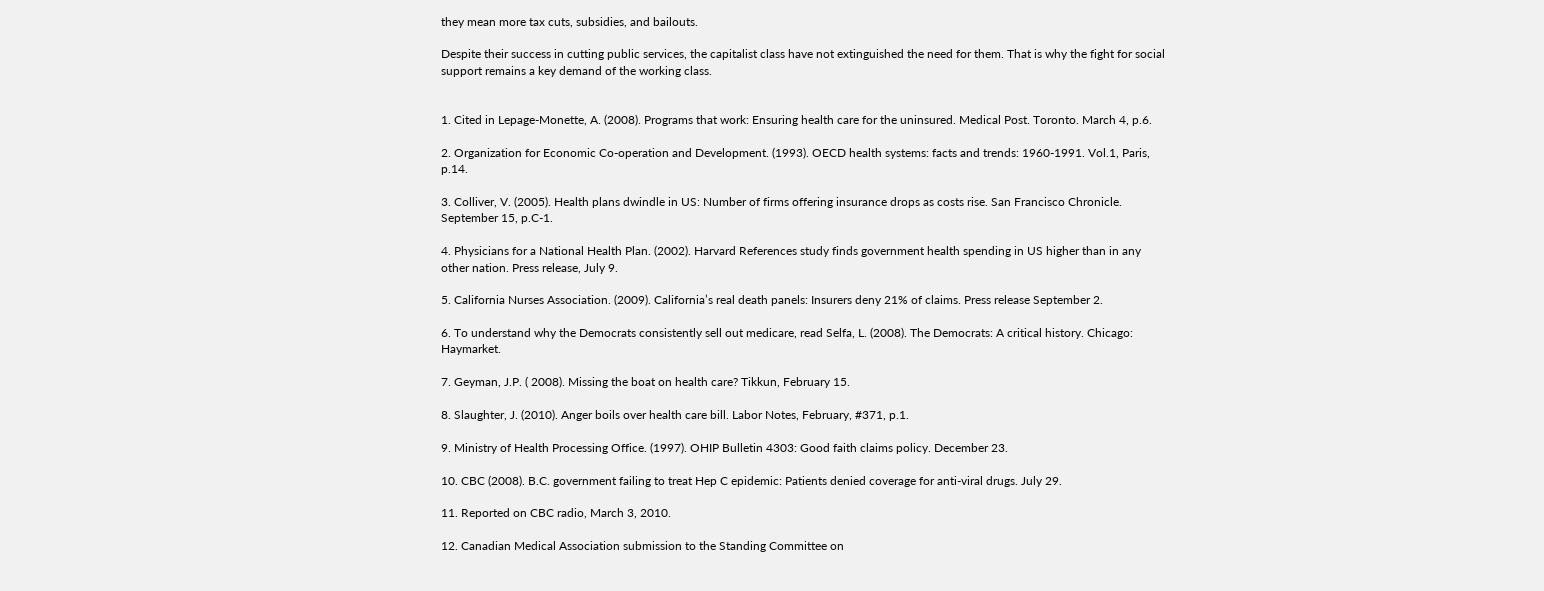they mean more tax cuts, subsidies, and bailouts.

Despite their success in cutting public services, the capitalist class have not extinguished the need for them. That is why the fight for social support remains a key demand of the working class.


1. Cited in Lepage-Monette, A. (2008). Programs that work: Ensuring health care for the uninsured. Medical Post. Toronto. March 4, p.6.

2. Organization for Economic Co-operation and Development. (1993). OECD health systems: facts and trends: 1960-1991. Vol.1, Paris, p.14.

3. Colliver, V. (2005). Health plans dwindle in US: Number of firms offering insurance drops as costs rise. San Francisco Chronicle. September 15, p.C-1.

4. Physicians for a National Health Plan. (2002). Harvard References study finds government health spending in US higher than in any other nation. Press release, July 9.

5. California Nurses Association. (2009). California’s real death panels: Insurers deny 21% of claims. Press release September 2.

6. To understand why the Democrats consistently sell out medicare, read Selfa, L. (2008). The Democrats: A critical history. Chicago: Haymarket.

7. Geyman, J.P. ( 2008). Missing the boat on health care? Tikkun, February 15.

8. Slaughter, J. (2010). Anger boils over health care bill. Labor Notes, February, #371, p.1.

9. Ministry of Health Processing Office. (1997). OHIP Bulletin 4303: Good faith claims policy. December 23.

10. CBC (2008). B.C. government failing to treat Hep C epidemic: Patients denied coverage for anti-viral drugs. July 29.

11. Reported on CBC radio, March 3, 2010.

12. Canadian Medical Association submission to the Standing Committee on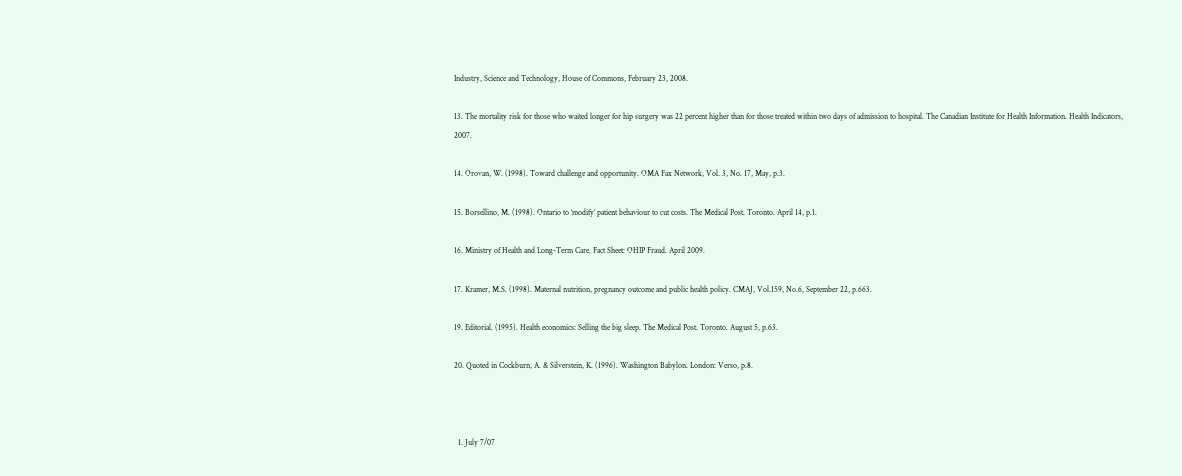Industry, Science and Technology, House of Commons, February 23, 2008.

13. The mortality risk for those who waited longer for hip surgery was 22 percent higher than for those treated within two days of admission to hospital. The Canadian Institute for Health Information. Health Indicators, 2007.

14. Orovan, W. (1998). Toward challenge and opportunity. OMA Fax Network, Vol. 3, No. 17, May, p.3.

15. Borsellino, M. (1998). Ontario to ‘modify’ patient behaviour to cut costs. The Medical Post. Toronto. April 14, p.1.

16. Ministry of Health and Long-Term Care. Fact Sheet: OHIP Fraud. April 2009.

17. Kramer, M.S. (1998). Maternal nutrition, pregnancy outcome and public health policy. CMAJ, Vol.159, No.6, September 22, p.663.

19. Editorial. (1995). Health economics: Selling the big sleep. The Medical Post. Toronto. August 5, p.63.

20. Quoted in Cockburn, A. & Silverstein, K. (1996). Washington Babylon. London: Verso, p.8.



  1. July 7/07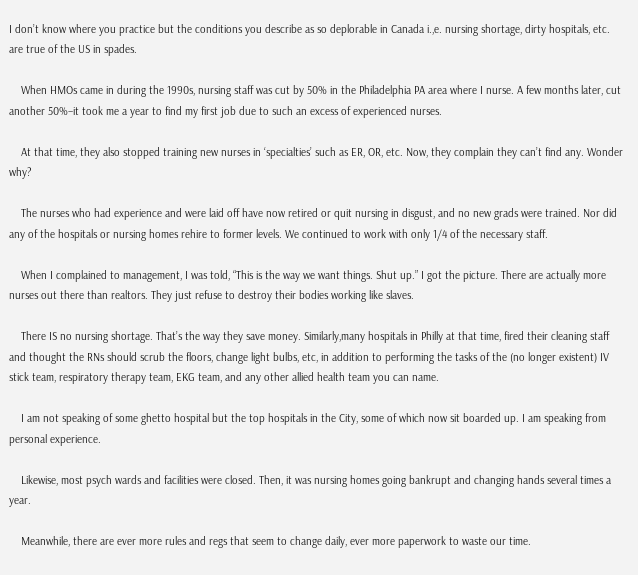I don’t know where you practice but the conditions you describe as so deplorable in Canada i.,e. nursing shortage, dirty hospitals, etc. are true of the US in spades.

    When HMOs came in during the 1990s, nursing staff was cut by 50% in the Philadelphia PA area where I nurse. A few months later, cut another 50%–it took me a year to find my first job due to such an excess of experienced nurses.

    At that time, they also stopped training new nurses in ‘specialties’ such as ER, OR, etc. Now, they complain they can’t find any. Wonder why?

    The nurses who had experience and were laid off have now retired or quit nursing in disgust, and no new grads were trained. Nor did any of the hospitals or nursing homes rehire to former levels. We continued to work with only 1/4 of the necessary staff.

    When I complained to management, I was told, “This is the way we want things. Shut up.” I got the picture. There are actually more nurses out there than realtors. They just refuse to destroy their bodies working like slaves.

    There IS no nursing shortage. That’s the way they save money. Similarly,many hospitals in Philly at that time, fired their cleaning staff and thought the RNs should scrub the floors, change light bulbs, etc, in addition to performing the tasks of the (no longer existent) IV stick team, respiratory therapy team, EKG team, and any other allied health team you can name.

    I am not speaking of some ghetto hospital but the top hospitals in the City, some of which now sit boarded up. I am speaking from personal experience.

    Likewise, most psych wards and facilities were closed. Then, it was nursing homes going bankrupt and changing hands several times a year.

    Meanwhile, there are ever more rules and regs that seem to change daily, ever more paperwork to waste our time.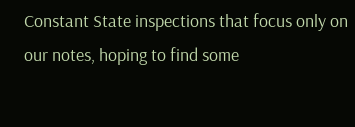Constant State inspections that focus only on our notes, hoping to find some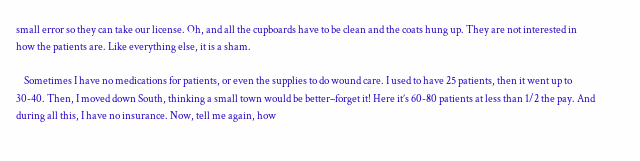small error so they can take our license. Oh, and all the cupboards have to be clean and the coats hung up. They are not interested in how the patients are. Like everything else, it is a sham.

    Sometimes I have no medications for patients, or even the supplies to do wound care. I used to have 25 patients, then it went up to 30-40. Then, I moved down South, thinking a small town would be better–forget it! Here it’s 60-80 patients at less than 1/2 the pay. And during all this, I have no insurance. Now, tell me again, how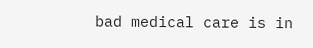bad medical care is in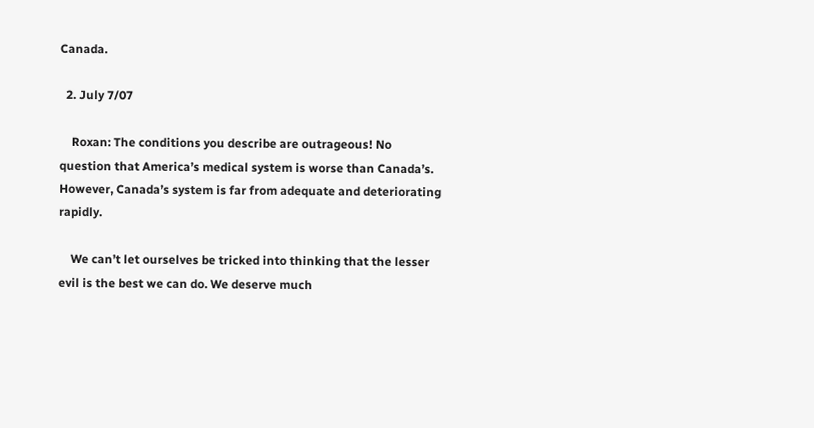Canada.

  2. July 7/07

    Roxan: The conditions you describe are outrageous! No question that America’s medical system is worse than Canada’s. However, Canada’s system is far from adequate and deteriorating rapidly.

    We can’t let ourselves be tricked into thinking that the lesser evil is the best we can do. We deserve much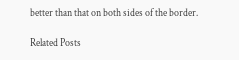better than that on both sides of the border.

Related Posts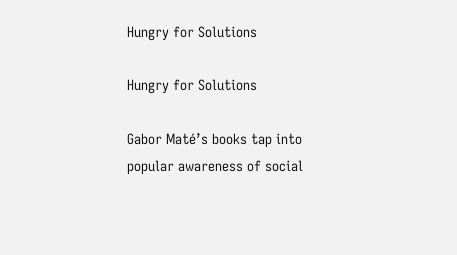Hungry for Solutions

Hungry for Solutions

Gabor Maté’s books tap into popular awareness of social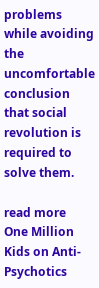problems while avoiding the uncomfortable conclusion that social revolution is required to solve them.

read more
One Million Kids on Anti-Psychotics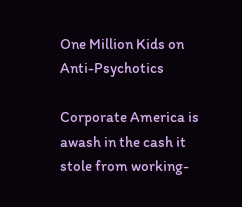One Million Kids on Anti-Psychotics

Corporate America is awash in the cash it stole from working-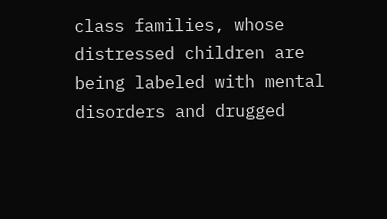class families, whose distressed children are being labeled with mental disorders and drugged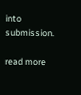into submission.

read more